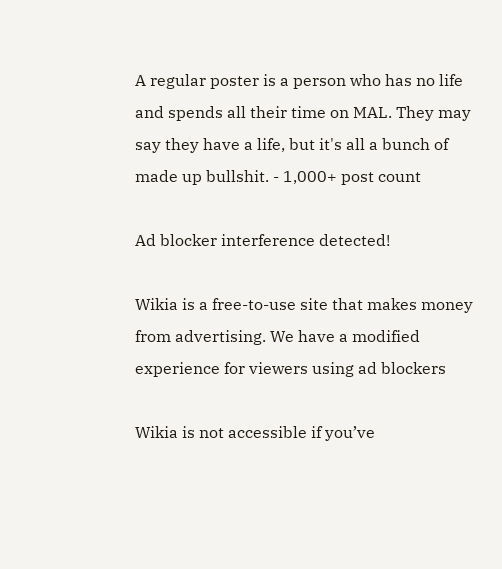A regular poster is a person who has no life and spends all their time on MAL. They may say they have a life, but it's all a bunch of made up bullshit. - 1,000+ post count

Ad blocker interference detected!

Wikia is a free-to-use site that makes money from advertising. We have a modified experience for viewers using ad blockers

Wikia is not accessible if you’ve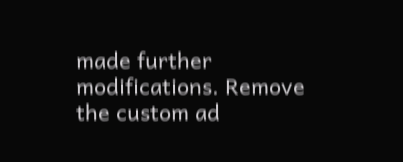made further modifications. Remove the custom ad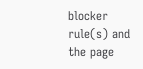blocker rule(s) and the page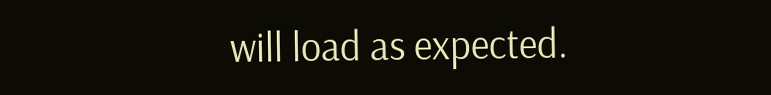will load as expected.